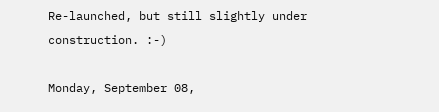Re-launched, but still slightly under construction. :-)

Monday, September 08,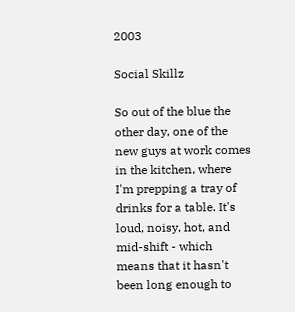2003

Social Skillz

So out of the blue the other day, one of the new guys at work comes in the kitchen, where I'm prepping a tray of drinks for a table. It's loud, noisy, hot, and mid-shift - which means that it hasn't been long enough to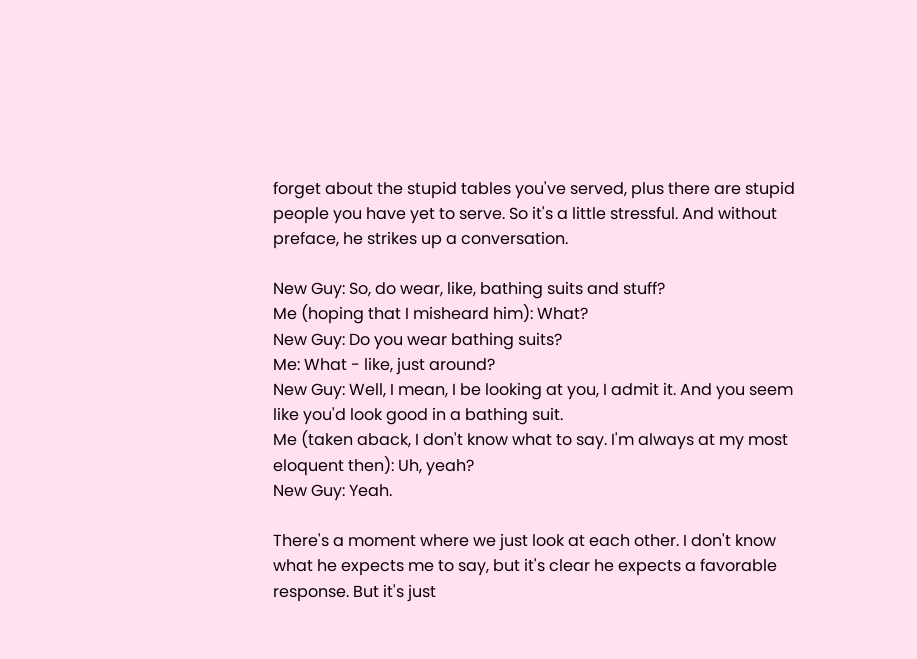forget about the stupid tables you've served, plus there are stupid people you have yet to serve. So it's a little stressful. And without preface, he strikes up a conversation.

New Guy: So, do wear, like, bathing suits and stuff?
Me (hoping that I misheard him): What?
New Guy: Do you wear bathing suits?
Me: What - like, just around?
New Guy: Well, I mean, I be looking at you, I admit it. And you seem like you'd look good in a bathing suit.
Me (taken aback, I don't know what to say. I'm always at my most eloquent then): Uh, yeah?
New Guy: Yeah.

There's a moment where we just look at each other. I don't know what he expects me to say, but it's clear he expects a favorable response. But it's just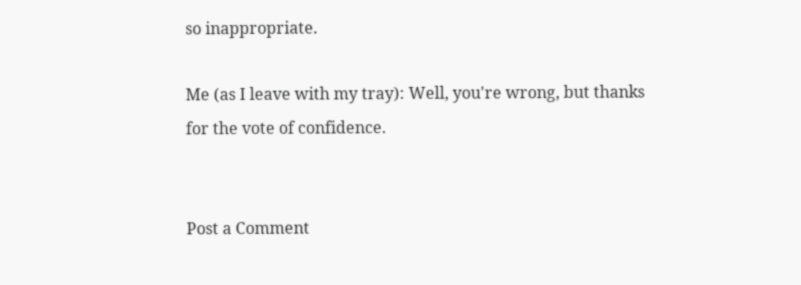so inappropriate.

Me (as I leave with my tray): Well, you're wrong, but thanks for the vote of confidence.


Post a Comment